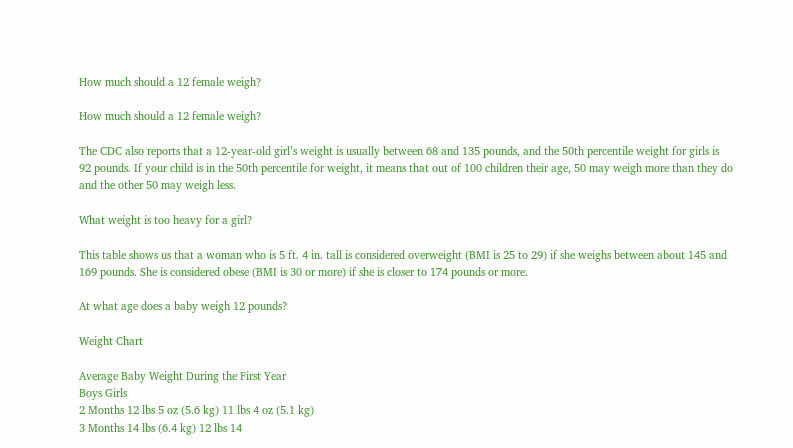How much should a 12 female weigh?

How much should a 12 female weigh?

The CDC also reports that a 12-year-old girl’s weight is usually between 68 and 135 pounds, and the 50th percentile weight for girls is 92 pounds. If your child is in the 50th percentile for weight, it means that out of 100 children their age, 50 may weigh more than they do and the other 50 may weigh less.

What weight is too heavy for a girl?

This table shows us that a woman who is 5 ft. 4 in. tall is considered overweight (BMI is 25 to 29) if she weighs between about 145 and 169 pounds. She is considered obese (BMI is 30 or more) if she is closer to 174 pounds or more.

At what age does a baby weigh 12 pounds?

Weight Chart

Average Baby Weight During the First Year
Boys Girls
2 Months 12 lbs 5 oz (5.6 kg) 11 lbs 4 oz (5.1 kg)
3 Months 14 lbs (6.4 kg) 12 lbs 14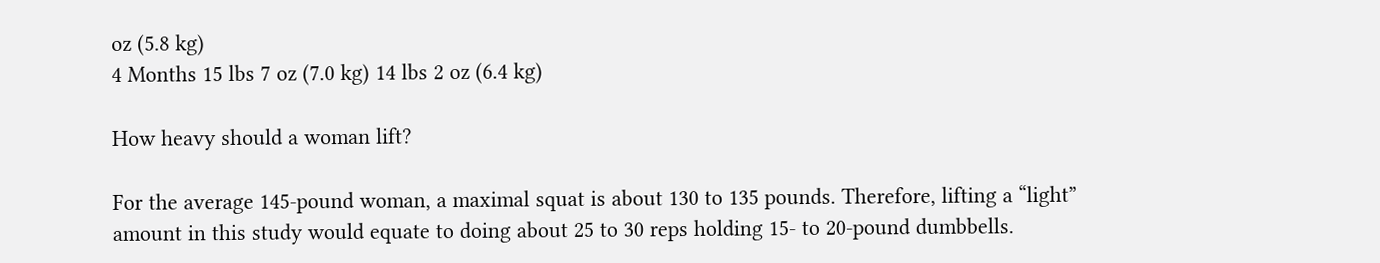oz (5.8 kg)
4 Months 15 lbs 7 oz (7.0 kg) 14 lbs 2 oz (6.4 kg)

How heavy should a woman lift?

For the average 145-pound woman, a maximal squat is about 130 to 135 pounds. Therefore, lifting a “light” amount in this study would equate to doing about 25 to 30 reps holding 15- to 20-pound dumbbells.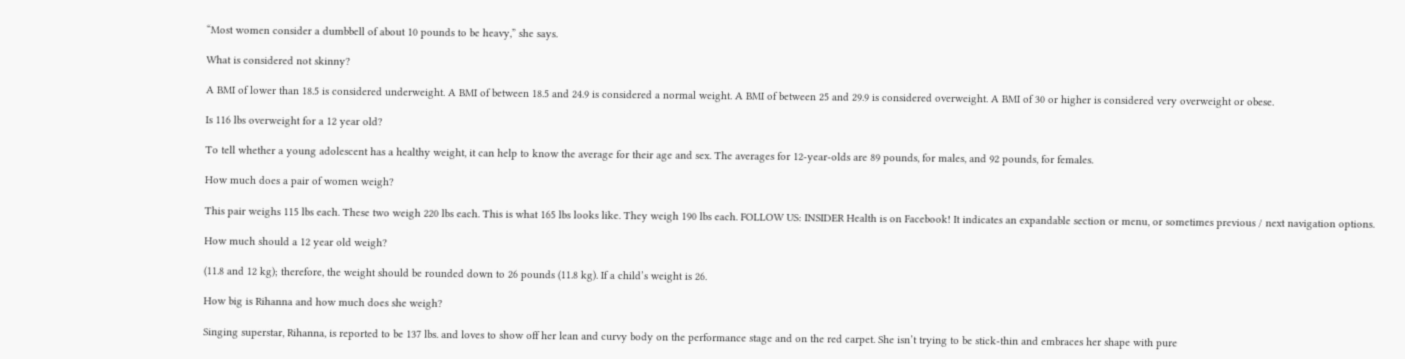“Most women consider a dumbbell of about 10 pounds to be heavy,” she says.

What is considered not skinny?

A BMI of lower than 18.5 is considered underweight. A BMI of between 18.5 and 24.9 is considered a normal weight. A BMI of between 25 and 29.9 is considered overweight. A BMI of 30 or higher is considered very overweight or obese.

Is 116 lbs overweight for a 12 year old?

To tell whether a young adolescent has a healthy weight, it can help to know the average for their age and sex. The averages for 12-year-olds are 89 pounds, for males, and 92 pounds, for females.

How much does a pair of women weigh?

This pair weighs 115 lbs each. These two weigh 220 lbs each. This is what 165 lbs looks like. They weigh 190 lbs each. FOLLOW US: INSIDER Health is on Facebook! It indicates an expandable section or menu, or sometimes previous / next navigation options.

How much should a 12 year old weigh?

(11.8 and 12 kg); therefore, the weight should be rounded down to 26 pounds (11.8 kg). If a child’s weight is 26.

How big is Rihanna and how much does she weigh?

Singing superstar, Rihanna, is reported to be 137 lbs. and loves to show off her lean and curvy body on the performance stage and on the red carpet. She isn’t trying to be stick-thin and embraces her shape with pure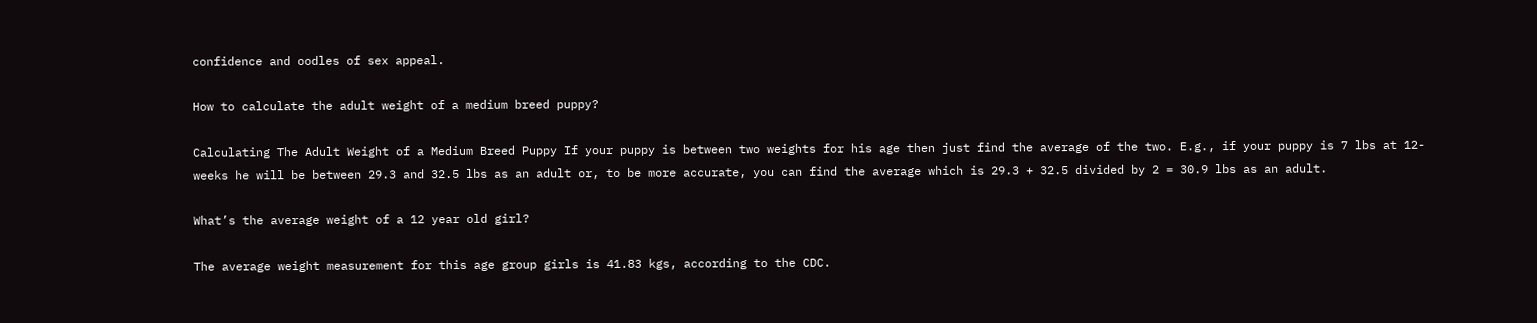confidence and oodles of sex appeal.

How to calculate the adult weight of a medium breed puppy?

Calculating The Adult Weight of a Medium Breed Puppy If your puppy is between two weights for his age then just find the average of the two. E.g., if your puppy is 7 lbs at 12-weeks he will be between 29.3 and 32.5 lbs as an adult or, to be more accurate, you can find the average which is 29.3 + 32.5 divided by 2 = 30.9 lbs as an adult.

What’s the average weight of a 12 year old girl?

The average weight measurement for this age group girls is 41.83 kgs, according to the CDC.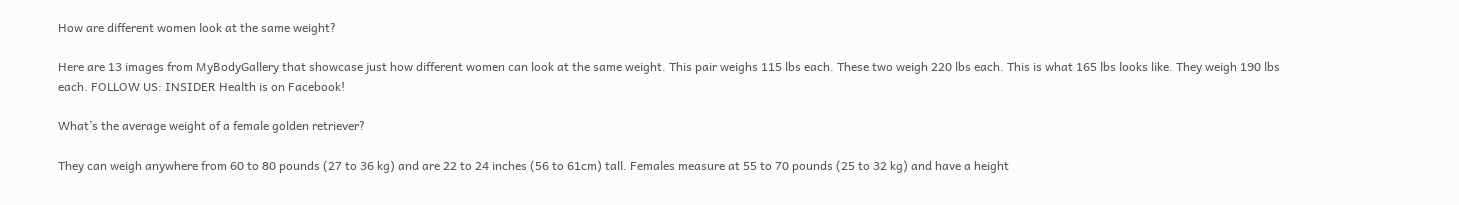How are different women look at the same weight?

Here are 13 images from MyBodyGallery that showcase just how different women can look at the same weight. This pair weighs 115 lbs each. These two weigh 220 lbs each. This is what 165 lbs looks like. They weigh 190 lbs each. FOLLOW US: INSIDER Health is on Facebook!

What’s the average weight of a female golden retriever?

They can weigh anywhere from 60 to 80 pounds (27 to 36 kg) and are 22 to 24 inches (56 to 61cm) tall. Females measure at 55 to 70 pounds (25 to 32 kg) and have a height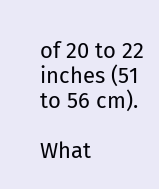of 20 to 22 inches (51 to 56 cm).

What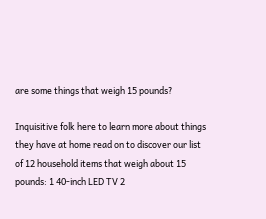are some things that weigh 15 pounds?

Inquisitive folk here to learn more about things they have at home read on to discover our list of 12 household items that weigh about 15 pounds: 1 40-inch LED TV 2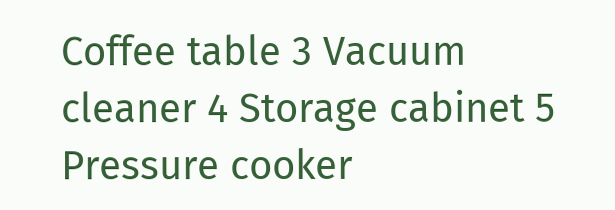Coffee table 3 Vacuum cleaner 4 Storage cabinet 5 Pressure cooker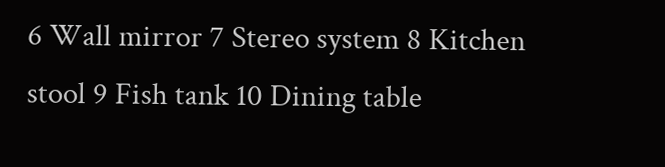6 Wall mirror 7 Stereo system 8 Kitchen stool 9 Fish tank 10 Dining table